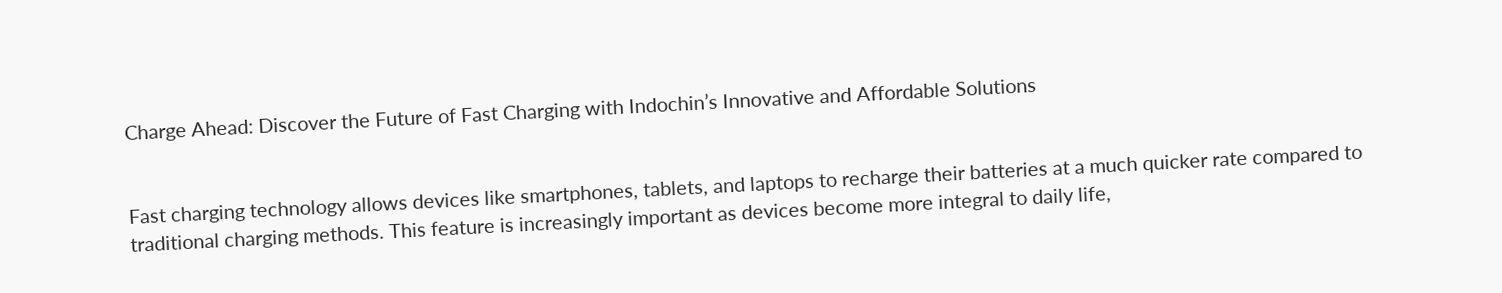Charge Ahead: Discover the Future of Fast Charging with Indochin’s Innovative and Affordable Solutions


Fast charging technology allows devices like smartphones, tablets, and laptops to recharge their batteries at a much quicker rate compared to traditional charging methods. This feature is increasingly important as devices become more integral to daily life,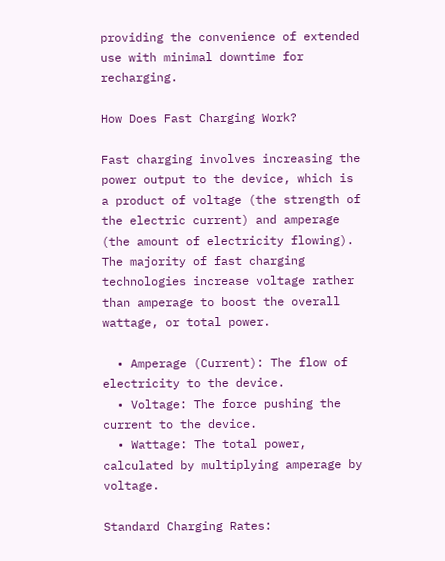providing the convenience of extended use with minimal downtime for recharging.

How Does Fast Charging Work?

Fast charging involves increasing the power output to the device, which is a product of voltage (the strength of the electric current) and amperage (the amount of electricity flowing). The majority of fast charging technologies increase voltage rather than amperage to boost the overall wattage, or total power.

  • Amperage (Current): The flow of electricity to the device.
  • Voltage: The force pushing the current to the device.
  • Wattage: The total power, calculated by multiplying amperage by voltage.

Standard Charging Rates: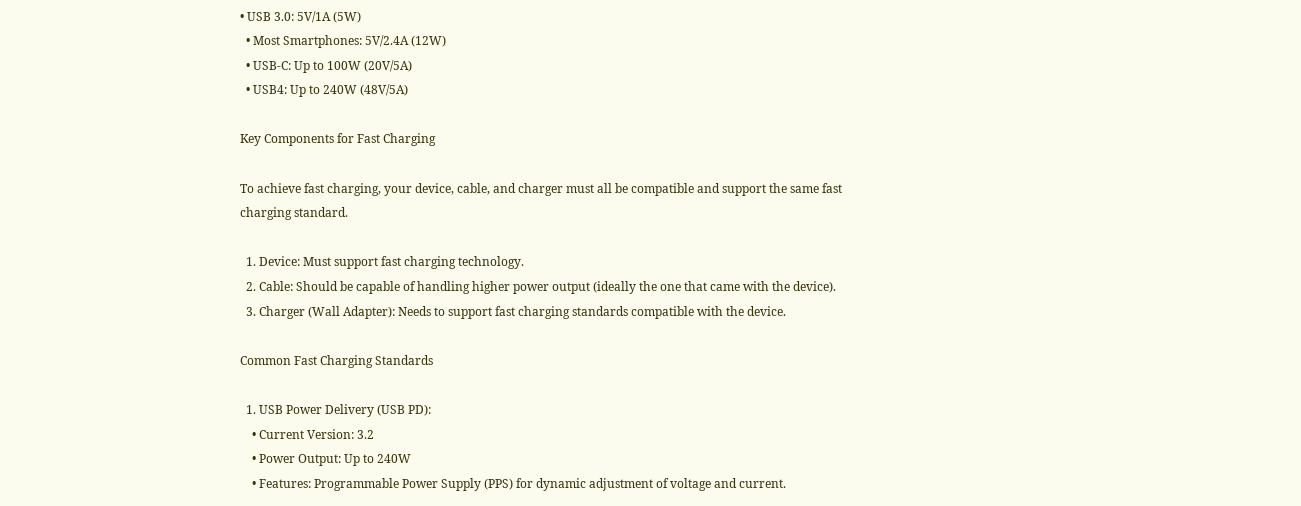• USB 3.0: 5V/1A (5W)
  • Most Smartphones: 5V/2.4A (12W)
  • USB-C: Up to 100W (20V/5A)
  • USB4: Up to 240W (48V/5A)

Key Components for Fast Charging

To achieve fast charging, your device, cable, and charger must all be compatible and support the same fast charging standard.

  1. Device: Must support fast charging technology.
  2. Cable: Should be capable of handling higher power output (ideally the one that came with the device).
  3. Charger (Wall Adapter): Needs to support fast charging standards compatible with the device.

Common Fast Charging Standards

  1. USB Power Delivery (USB PD):
    • Current Version: 3.2
    • Power Output: Up to 240W
    • Features: Programmable Power Supply (PPS) for dynamic adjustment of voltage and current.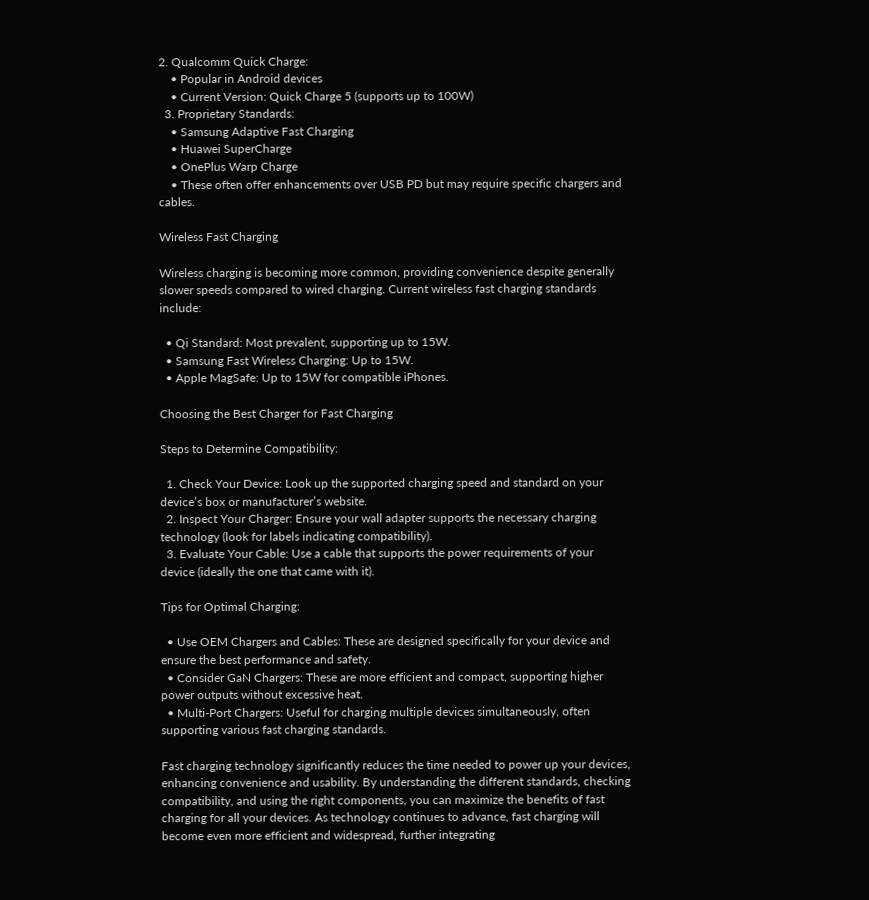2. Qualcomm Quick Charge:
    • Popular in Android devices
    • Current Version: Quick Charge 5 (supports up to 100W)
  3. Proprietary Standards:
    • Samsung Adaptive Fast Charging
    • Huawei SuperCharge
    • OnePlus Warp Charge
    • These often offer enhancements over USB PD but may require specific chargers and cables.

Wireless Fast Charging

Wireless charging is becoming more common, providing convenience despite generally slower speeds compared to wired charging. Current wireless fast charging standards include:

  • Qi Standard: Most prevalent, supporting up to 15W.
  • Samsung Fast Wireless Charging: Up to 15W.
  • Apple MagSafe: Up to 15W for compatible iPhones.

Choosing the Best Charger for Fast Charging

Steps to Determine Compatibility:

  1. Check Your Device: Look up the supported charging speed and standard on your device’s box or manufacturer’s website.
  2. Inspect Your Charger: Ensure your wall adapter supports the necessary charging technology (look for labels indicating compatibility).
  3. Evaluate Your Cable: Use a cable that supports the power requirements of your device (ideally the one that came with it).

Tips for Optimal Charging:

  • Use OEM Chargers and Cables: These are designed specifically for your device and ensure the best performance and safety.
  • Consider GaN Chargers: These are more efficient and compact, supporting higher power outputs without excessive heat.
  • Multi-Port Chargers: Useful for charging multiple devices simultaneously, often supporting various fast charging standards.

Fast charging technology significantly reduces the time needed to power up your devices, enhancing convenience and usability. By understanding the different standards, checking compatibility, and using the right components, you can maximize the benefits of fast charging for all your devices. As technology continues to advance, fast charging will become even more efficient and widespread, further integrating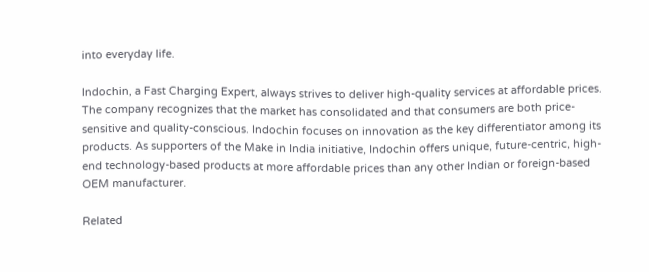into everyday life.

Indochin, a Fast Charging Expert, always strives to deliver high-quality services at affordable prices. The company recognizes that the market has consolidated and that consumers are both price-sensitive and quality-conscious. Indochin focuses on innovation as the key differentiator among its products. As supporters of the Make in India initiative, Indochin offers unique, future-centric, high-end technology-based products at more affordable prices than any other Indian or foreign-based OEM manufacturer.

Related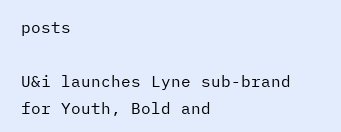posts

U&i launches Lyne sub-brand for Youth, Bold and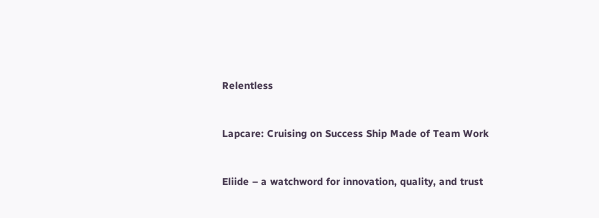Relentless


Lapcare: Cruising on Success Ship Made of Team Work


Eliide – a watchword for innovation, quality, and trust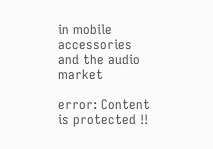in mobile accessories and the audio market

error: Content is protected !!